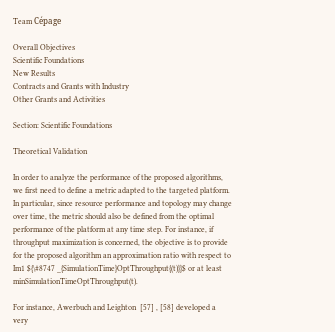Team Cépage

Overall Objectives
Scientific Foundations
New Results
Contracts and Grants with Industry
Other Grants and Activities

Section: Scientific Foundations

Theoretical Validation

In order to analyze the performance of the proposed algorithms, we first need to define a metric adapted to the targeted platform. In particular, since resource performance and topology may change over time, the metric should also be defined from the optimal performance of the platform at any time step. For instance, if throughput maximization is concerned, the objective is to provide for the proposed algorithm an approximation ratio with respect to Im1 ${\#8747 _{SimulationTime}OptThroughput{(t)}}$ or at least minSimulationTimeOptThroughput(t).

For instance, Awerbuch and Leighton  [57] , [58] developed a very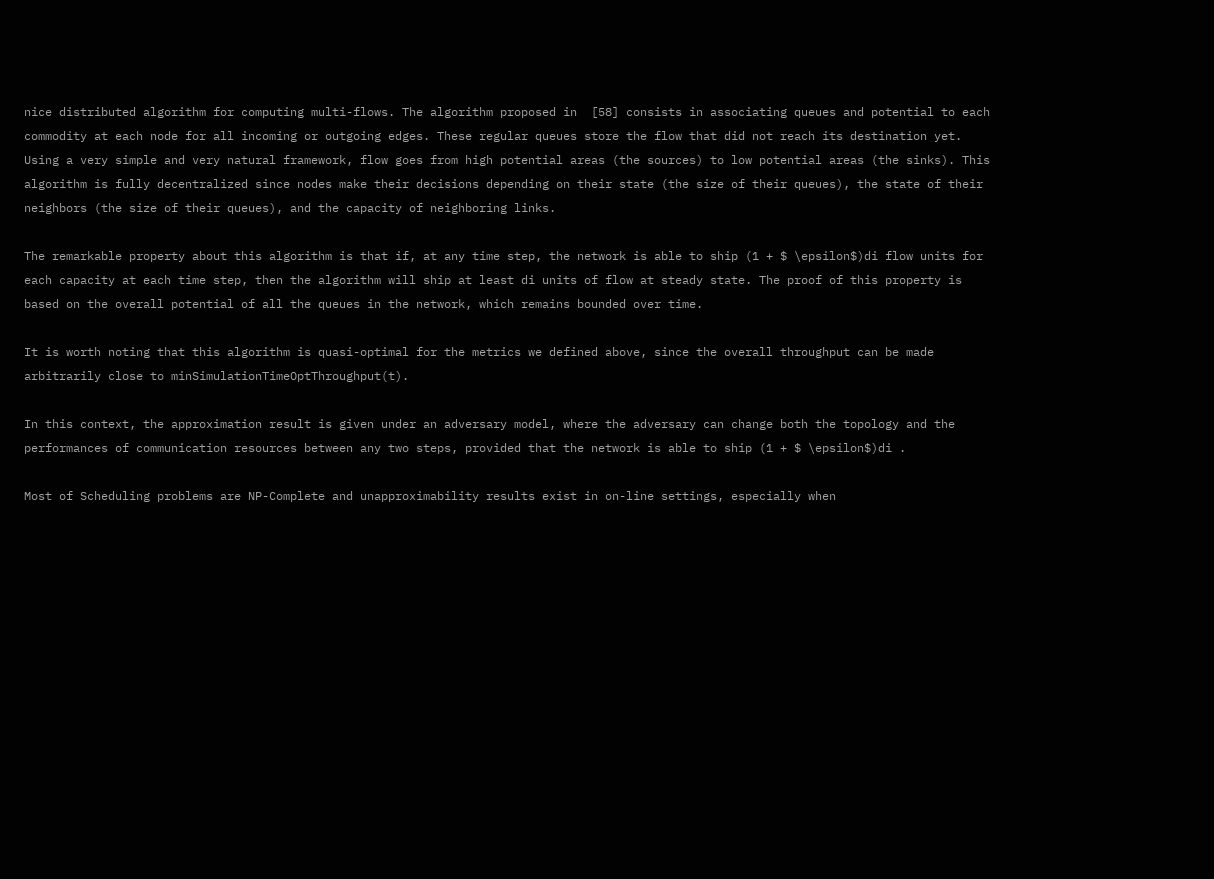nice distributed algorithm for computing multi-flows. The algorithm proposed in  [58] consists in associating queues and potential to each commodity at each node for all incoming or outgoing edges. These regular queues store the flow that did not reach its destination yet. Using a very simple and very natural framework, flow goes from high potential areas (the sources) to low potential areas (the sinks). This algorithm is fully decentralized since nodes make their decisions depending on their state (the size of their queues), the state of their neighbors (the size of their queues), and the capacity of neighboring links.

The remarkable property about this algorithm is that if, at any time step, the network is able to ship (1 + $ \epsilon$)di flow units for each capacity at each time step, then the algorithm will ship at least di units of flow at steady state. The proof of this property is based on the overall potential of all the queues in the network, which remains bounded over time.

It is worth noting that this algorithm is quasi-optimal for the metrics we defined above, since the overall throughput can be made arbitrarily close to minSimulationTimeOptThroughput(t).

In this context, the approximation result is given under an adversary model, where the adversary can change both the topology and the performances of communication resources between any two steps, provided that the network is able to ship (1 + $ \epsilon$)di .

Most of Scheduling problems are NP-Complete and unapproximability results exist in on-line settings, especially when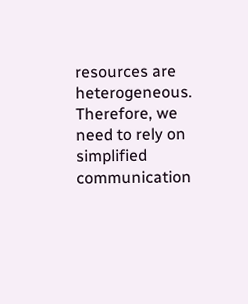resources are heterogeneous. Therefore, we need to rely on simplified communication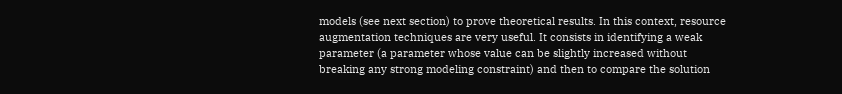models (see next section) to prove theoretical results. In this context, resource augmentation techniques are very useful. It consists in identifying a weak parameter (a parameter whose value can be slightly increased without breaking any strong modeling constraint) and then to compare the solution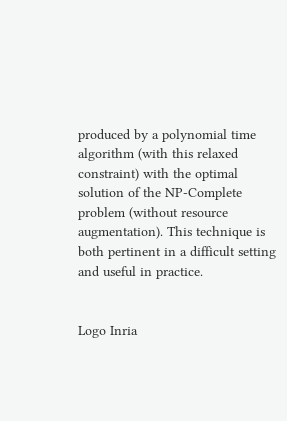produced by a polynomial time algorithm (with this relaxed constraint) with the optimal solution of the NP-Complete problem (without resource augmentation). This technique is both pertinent in a difficult setting and useful in practice.


Logo Inria